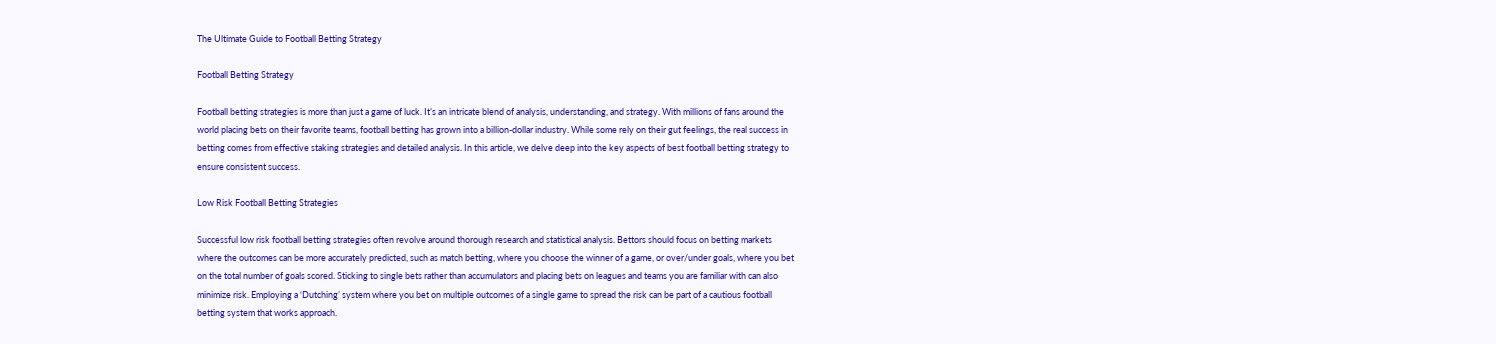The Ultimate Guide to Football Betting Strategy

Football Betting Strategy

Football betting strategies is more than just a game of luck. It’s an intricate blend of analysis, understanding, and strategy. With millions of fans around the world placing bets on their favorite teams, football betting has grown into a billion-dollar industry. While some rely on their gut feelings, the real success in betting comes from effective staking strategies and detailed analysis. In this article, we delve deep into the key aspects of best football betting strategy to ensure consistent success.

Low Risk Football Betting Strategies

Successful low risk football betting strategies often revolve around thorough research and statistical analysis. Bettors should focus on betting markets where the outcomes can be more accurately predicted, such as match betting, where you choose the winner of a game, or over/under goals, where you bet on the total number of goals scored. Sticking to single bets rather than accumulators and placing bets on leagues and teams you are familiar with can also minimize risk. Employing a ‘Dutching’ system where you bet on multiple outcomes of a single game to spread the risk can be part of a cautious football betting system that works approach.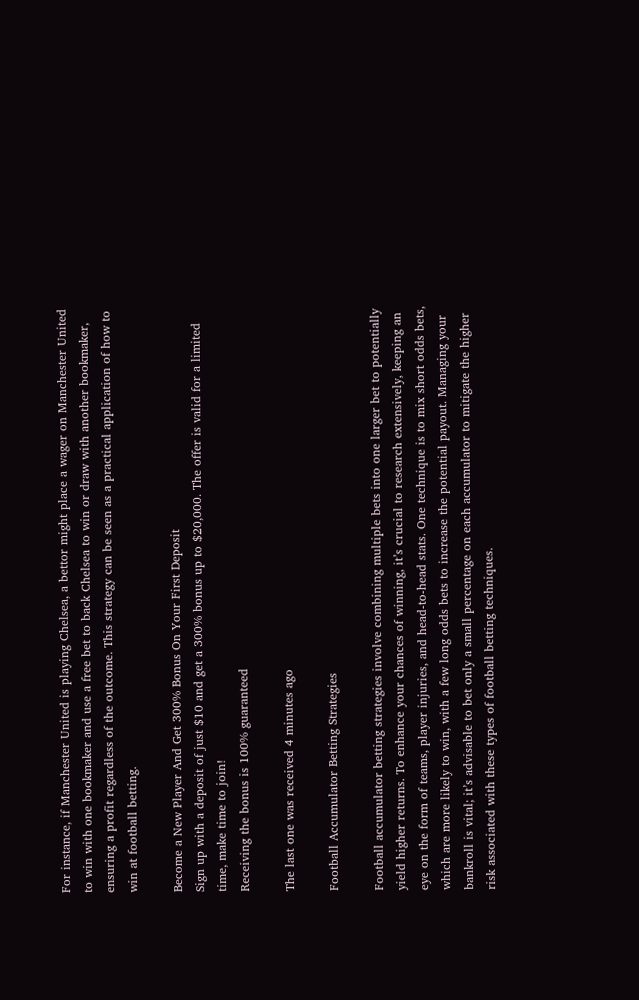For instance, if Manchester United is playing Chelsea, a bettor might place a wager on Manchester United to win with one bookmaker and use a free bet to back Chelsea to win or draw with another bookmaker, ensuring a profit regardless of the outcome. This strategy can be seen as a practical application of how to win at football betting.

Become a New Player And Get 300% Bonus On Your First Deposit
Sign up with a deposit of just $10 and get a 300% bonus up to $20,000. The offer is valid for a limited time, make time to join!
Receiving the bonus is 100% guaranteed

The last one was received 4 minutes ago

Football Accumulator Betting Strategies

Football accumulator betting strategies involve combining multiple bets into one larger bet to potentially yield higher returns. To enhance your chances of winning, it’s crucial to research extensively, keeping an eye on the form of teams, player injuries, and head-to-head stats. One technique is to mix short odds bets, which are more likely to win, with a few long odds bets to increase the potential payout. Managing your bankroll is vital; it’s advisable to bet only a small percentage on each accumulator to mitigate the higher risk associated with these types of football betting techniques.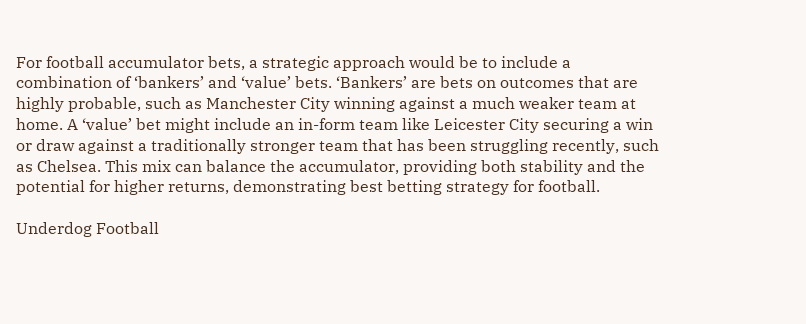For football accumulator bets, a strategic approach would be to include a combination of ‘bankers’ and ‘value’ bets. ‘Bankers’ are bets on outcomes that are highly probable, such as Manchester City winning against a much weaker team at home. A ‘value’ bet might include an in-form team like Leicester City securing a win or draw against a traditionally stronger team that has been struggling recently, such as Chelsea. This mix can balance the accumulator, providing both stability and the potential for higher returns, demonstrating best betting strategy for football.

Underdog Football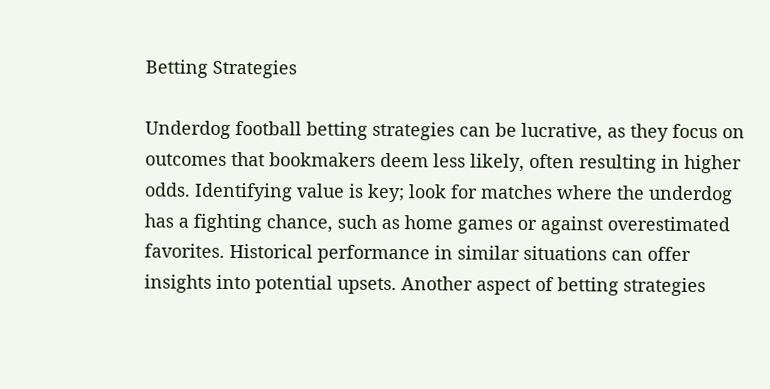Betting Strategies

Underdog football betting strategies can be lucrative, as they focus on outcomes that bookmakers deem less likely, often resulting in higher odds. Identifying value is key; look for matches where the underdog has a fighting chance, such as home games or against overestimated favorites. Historical performance in similar situations can offer insights into potential upsets. Another aspect of betting strategies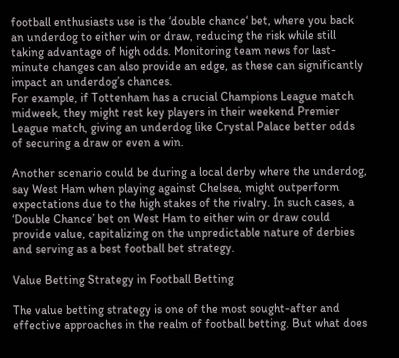football enthusiasts use is the ‘double chance‘ bet, where you back an underdog to either win or draw, reducing the risk while still taking advantage of high odds. Monitoring team news for last-minute changes can also provide an edge, as these can significantly impact an underdog’s chances.
For example, if Tottenham has a crucial Champions League match midweek, they might rest key players in their weekend Premier League match, giving an underdog like Crystal Palace better odds of securing a draw or even a win.

Another scenario could be during a local derby where the underdog, say West Ham when playing against Chelsea, might outperform expectations due to the high stakes of the rivalry. In such cases, a ‘Double Chance’ bet on West Ham to either win or draw could provide value, capitalizing on the unpredictable nature of derbies and serving as a best football bet strategy.

Value Betting Strategy in Football Betting

The value betting strategy is one of the most sought-after and effective approaches in the realm of football betting. But what does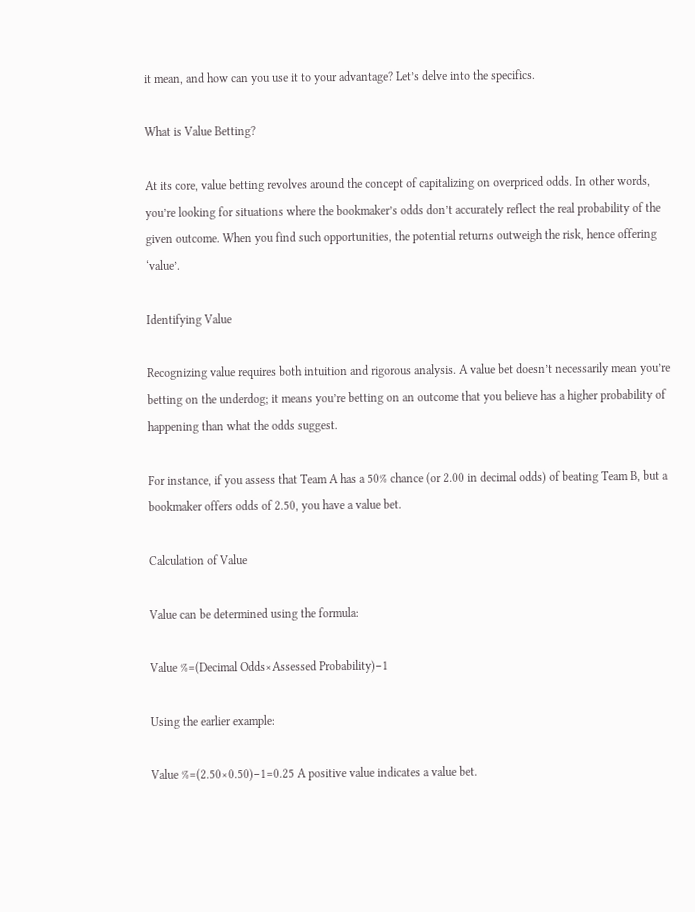it mean, and how can you use it to your advantage? Let’s delve into the specifics.

What is Value Betting?

At its core, value betting revolves around the concept of capitalizing on overpriced odds. In other words, you’re looking for situations where the bookmaker’s odds don’t accurately reflect the real probability of the given outcome. When you find such opportunities, the potential returns outweigh the risk, hence offering ‘value’.

Identifying Value

Recognizing value requires both intuition and rigorous analysis. A value bet doesn’t necessarily mean you’re betting on the underdog; it means you’re betting on an outcome that you believe has a higher probability of happening than what the odds suggest.

For instance, if you assess that Team A has a 50% chance (or 2.00 in decimal odds) of beating Team B, but a bookmaker offers odds of 2.50, you have a value bet.

Calculation of Value

Value can be determined using the formula:

Value %=(Decimal Odds×Assessed Probability)−1

Using the earlier example:

Value %=(2.50×0.50)−1=0.25 A positive value indicates a value bet.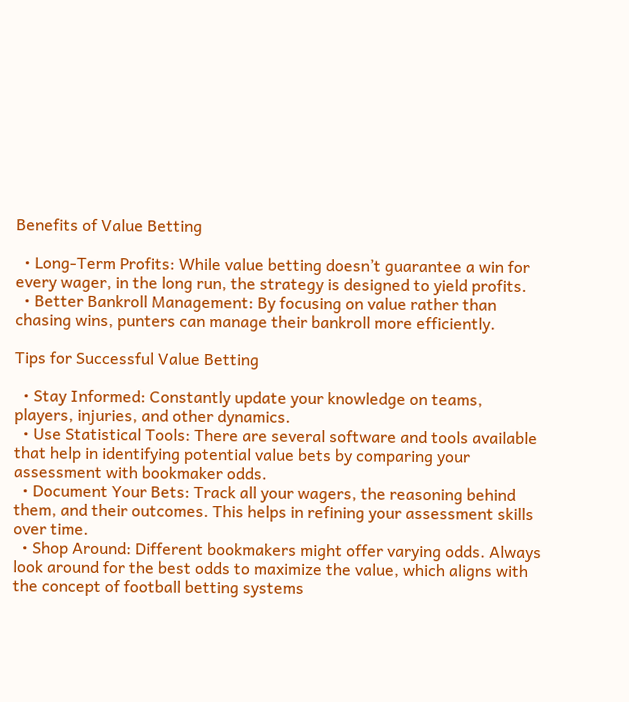Benefits of Value Betting

  • Long-Term Profits: While value betting doesn’t guarantee a win for every wager, in the long run, the strategy is designed to yield profits.
  • Better Bankroll Management: By focusing on value rather than chasing wins, punters can manage their bankroll more efficiently.

Tips for Successful Value Betting

  • Stay Informed: Constantly update your knowledge on teams, players, injuries, and other dynamics.
  • Use Statistical Tools: There are several software and tools available that help in identifying potential value bets by comparing your assessment with bookmaker odds.
  • Document Your Bets: Track all your wagers, the reasoning behind them, and their outcomes. This helps in refining your assessment skills over time.
  • Shop Around: Different bookmakers might offer varying odds. Always look around for the best odds to maximize the value, which aligns with the concept of football betting systems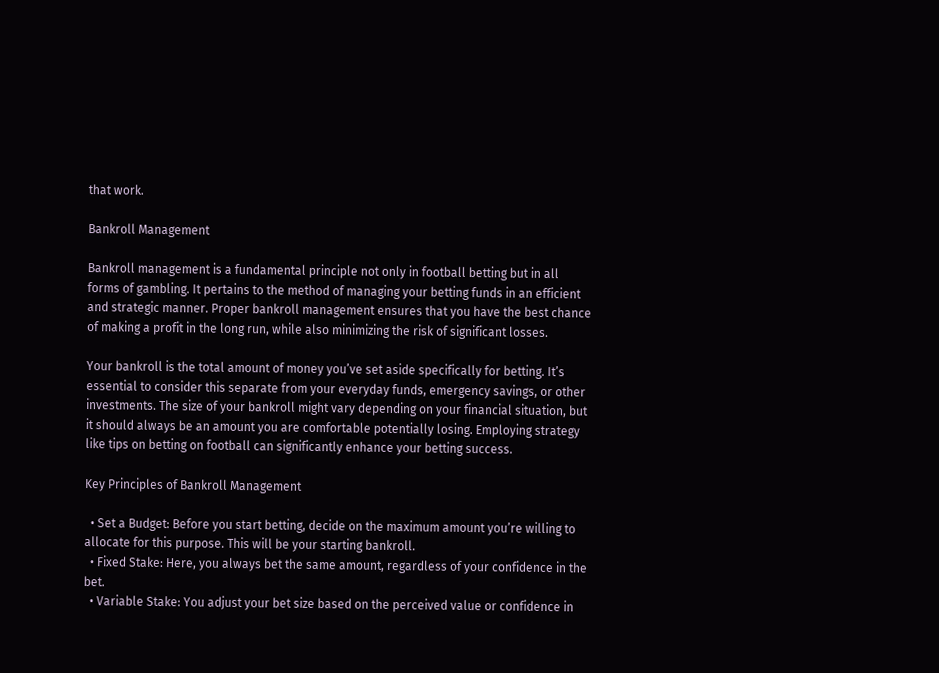that work.

Bankroll Management

Bankroll management is a fundamental principle not only in football betting but in all forms of gambling. It pertains to the method of managing your betting funds in an efficient and strategic manner. Proper bankroll management ensures that you have the best chance of making a profit in the long run, while also minimizing the risk of significant losses.

Your bankroll is the total amount of money you’ve set aside specifically for betting. It’s essential to consider this separate from your everyday funds, emergency savings, or other investments. The size of your bankroll might vary depending on your financial situation, but it should always be an amount you are comfortable potentially losing. Employing strategy like tips on betting on football can significantly enhance your betting success.

Key Principles of Bankroll Management

  • Set a Budget: Before you start betting, decide on the maximum amount you’re willing to allocate for this purpose. This will be your starting bankroll.
  • Fixed Stake: Here, you always bet the same amount, regardless of your confidence in the bet.
  • Variable Stake: You adjust your bet size based on the perceived value or confidence in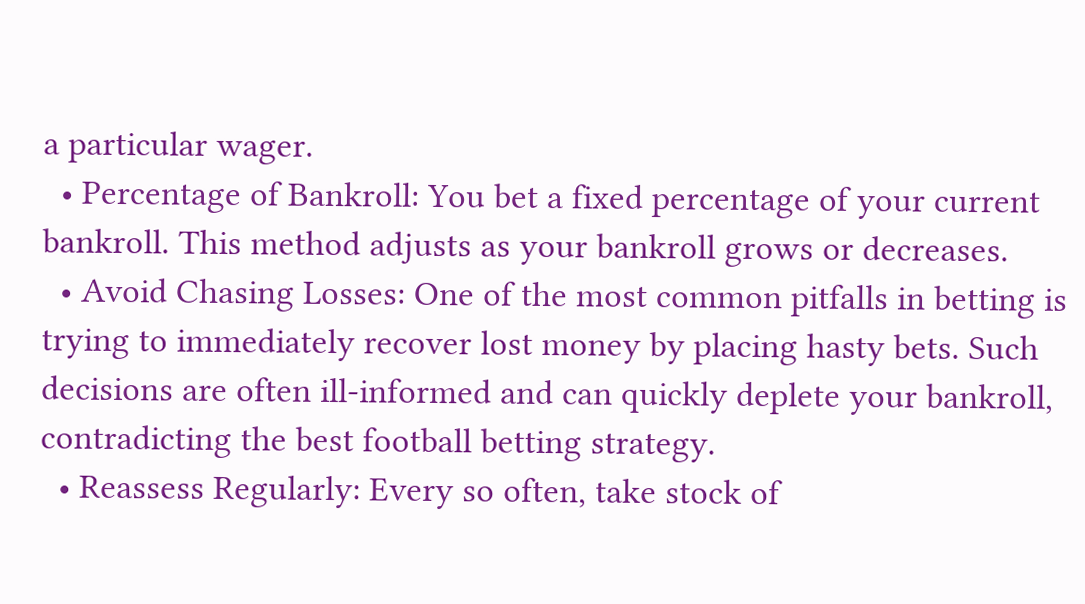a particular wager.
  • Percentage of Bankroll: You bet a fixed percentage of your current bankroll. This method adjusts as your bankroll grows or decreases.
  • Avoid Chasing Losses: One of the most common pitfalls in betting is trying to immediately recover lost money by placing hasty bets. Such decisions are often ill-informed and can quickly deplete your bankroll, contradicting the best football betting strategy.
  • Reassess Regularly: Every so often, take stock of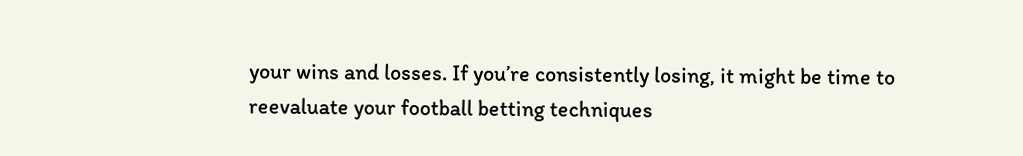your wins and losses. If you’re consistently losing, it might be time to reevaluate your football betting techniques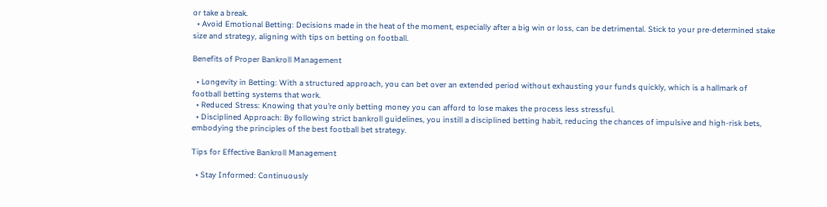or take a break.
  • Avoid Emotional Betting: Decisions made in the heat of the moment, especially after a big win or loss, can be detrimental. Stick to your pre-determined stake size and strategy, aligning with tips on betting on football.

Benefits of Proper Bankroll Management

  • Longevity in Betting: With a structured approach, you can bet over an extended period without exhausting your funds quickly, which is a hallmark of football betting systems that work.
  • Reduced Stress: Knowing that you’re only betting money you can afford to lose makes the process less stressful.
  • Disciplined Approach: By following strict bankroll guidelines, you instill a disciplined betting habit, reducing the chances of impulsive and high-risk bets, embodying the principles of the best football bet strategy.

Tips for Effective Bankroll Management

  • Stay Informed: Continuously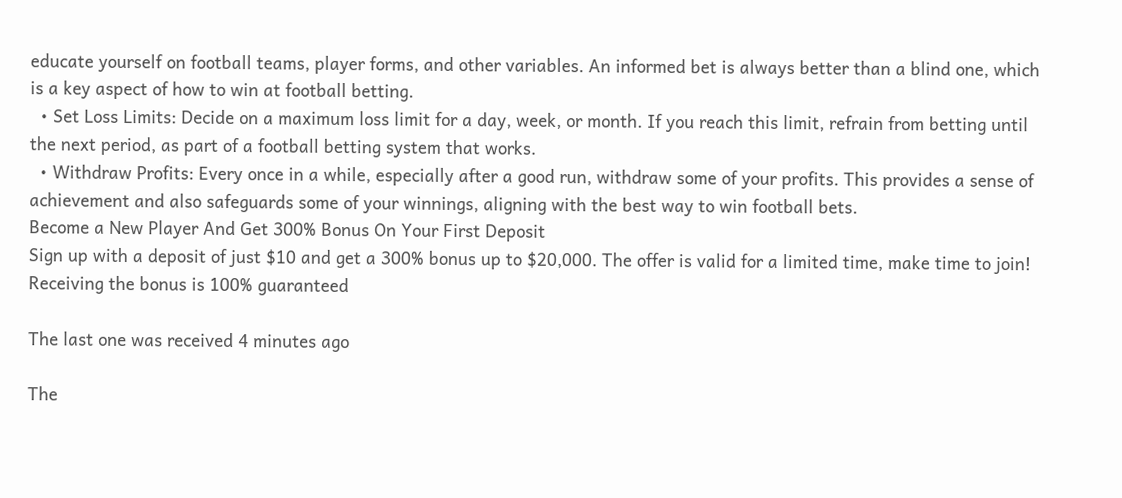educate yourself on football teams, player forms, and other variables. An informed bet is always better than a blind one, which is a key aspect of how to win at football betting.
  • Set Loss Limits: Decide on a maximum loss limit for a day, week, or month. If you reach this limit, refrain from betting until the next period, as part of a football betting system that works.
  • Withdraw Profits: Every once in a while, especially after a good run, withdraw some of your profits. This provides a sense of achievement and also safeguards some of your winnings, aligning with the best way to win football bets.
Become a New Player And Get 300% Bonus On Your First Deposit
Sign up with a deposit of just $10 and get a 300% bonus up to $20,000. The offer is valid for a limited time, make time to join!
Receiving the bonus is 100% guaranteed

The last one was received 4 minutes ago

The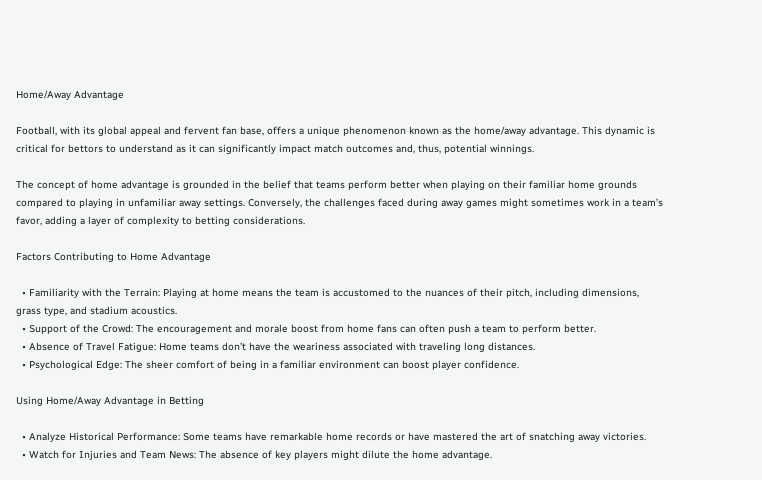Home/Away Advantage

Football, with its global appeal and fervent fan base, offers a unique phenomenon known as the home/away advantage. This dynamic is critical for bettors to understand as it can significantly impact match outcomes and, thus, potential winnings.

The concept of home advantage is grounded in the belief that teams perform better when playing on their familiar home grounds compared to playing in unfamiliar away settings. Conversely, the challenges faced during away games might sometimes work in a team’s favor, adding a layer of complexity to betting considerations.

Factors Contributing to Home Advantage

  • Familiarity with the Terrain: Playing at home means the team is accustomed to the nuances of their pitch, including dimensions, grass type, and stadium acoustics.
  • Support of the Crowd: The encouragement and morale boost from home fans can often push a team to perform better.
  • Absence of Travel Fatigue: Home teams don’t have the weariness associated with traveling long distances.
  • Psychological Edge: The sheer comfort of being in a familiar environment can boost player confidence.

Using Home/Away Advantage in Betting

  • Analyze Historical Performance: Some teams have remarkable home records or have mastered the art of snatching away victories.
  • Watch for Injuries and Team News: The absence of key players might dilute the home advantage.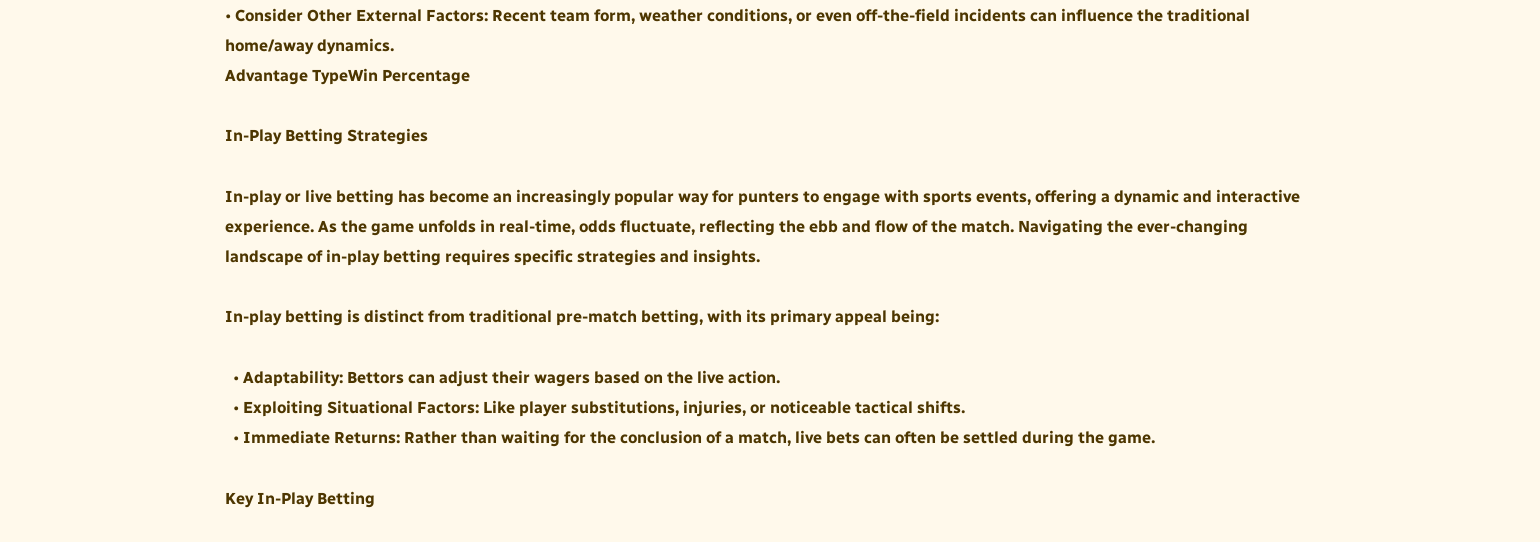• Consider Other External Factors: Recent team form, weather conditions, or even off-the-field incidents can influence the traditional home/away dynamics.
Advantage TypeWin Percentage

In-Play Betting Strategies

In-play or live betting has become an increasingly popular way for punters to engage with sports events, offering a dynamic and interactive experience. As the game unfolds in real-time, odds fluctuate, reflecting the ebb and flow of the match. Navigating the ever-changing landscape of in-play betting requires specific strategies and insights.

In-play betting is distinct from traditional pre-match betting, with its primary appeal being:

  • Adaptability: Bettors can adjust their wagers based on the live action.
  • Exploiting Situational Factors: Like player substitutions, injuries, or noticeable tactical shifts.
  • Immediate Returns: Rather than waiting for the conclusion of a match, live bets can often be settled during the game.

Key In-Play Betting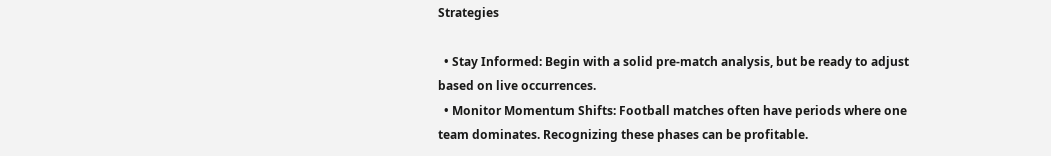Strategies

  • Stay Informed: Begin with a solid pre-match analysis, but be ready to adjust based on live occurrences.
  • Monitor Momentum Shifts: Football matches often have periods where one team dominates. Recognizing these phases can be profitable.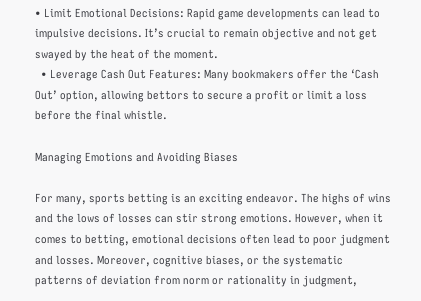• Limit Emotional Decisions: Rapid game developments can lead to impulsive decisions. It’s crucial to remain objective and not get swayed by the heat of the moment.
  • Leverage Cash Out Features: Many bookmakers offer the ‘Cash Out’ option, allowing bettors to secure a profit or limit a loss before the final whistle.

Managing Emotions and Avoiding Biases

For many, sports betting is an exciting endeavor. The highs of wins and the lows of losses can stir strong emotions. However, when it comes to betting, emotional decisions often lead to poor judgment and losses. Moreover, cognitive biases, or the systematic patterns of deviation from norm or rationality in judgment,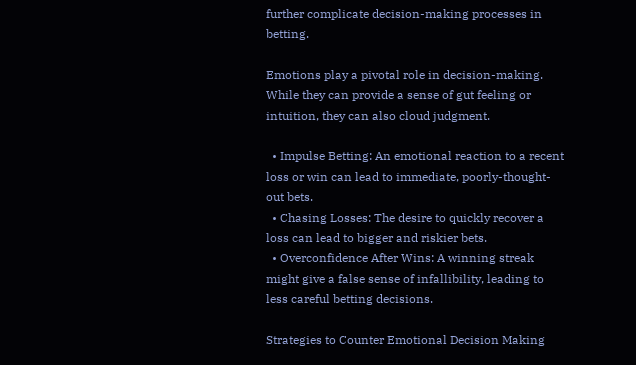further complicate decision-making processes in betting.

Emotions play a pivotal role in decision-making. While they can provide a sense of gut feeling or intuition, they can also cloud judgment.

  • Impulse Betting: An emotional reaction to a recent loss or win can lead to immediate, poorly-thought-out bets.
  • Chasing Losses: The desire to quickly recover a loss can lead to bigger and riskier bets.
  • Overconfidence After Wins: A winning streak might give a false sense of infallibility, leading to less careful betting decisions.

Strategies to Counter Emotional Decision Making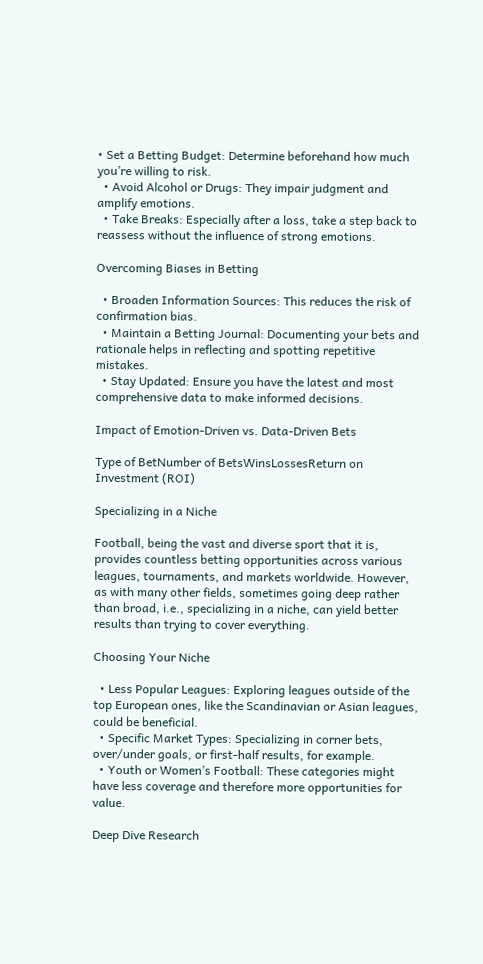• Set a Betting Budget: Determine beforehand how much you’re willing to risk.
  • Avoid Alcohol or Drugs: They impair judgment and amplify emotions.
  • Take Breaks: Especially after a loss, take a step back to reassess without the influence of strong emotions.

Overcoming Biases in Betting

  • Broaden Information Sources: This reduces the risk of confirmation bias.
  • Maintain a Betting Journal: Documenting your bets and rationale helps in reflecting and spotting repetitive mistakes.
  • Stay Updated: Ensure you have the latest and most comprehensive data to make informed decisions.

Impact of Emotion-Driven vs. Data-Driven Bets

Type of BetNumber of BetsWinsLossesReturn on Investment (ROI)

Specializing in a Niche

Football, being the vast and diverse sport that it is, provides countless betting opportunities across various leagues, tournaments, and markets worldwide. However, as with many other fields, sometimes going deep rather than broad, i.e., specializing in a niche, can yield better results than trying to cover everything.

Choosing Your Niche

  • Less Popular Leagues: Exploring leagues outside of the top European ones, like the Scandinavian or Asian leagues, could be beneficial.
  • Specific Market Types: Specializing in corner bets, over/under goals, or first-half results, for example.
  • Youth or Women’s Football: These categories might have less coverage and therefore more opportunities for value.

Deep Dive Research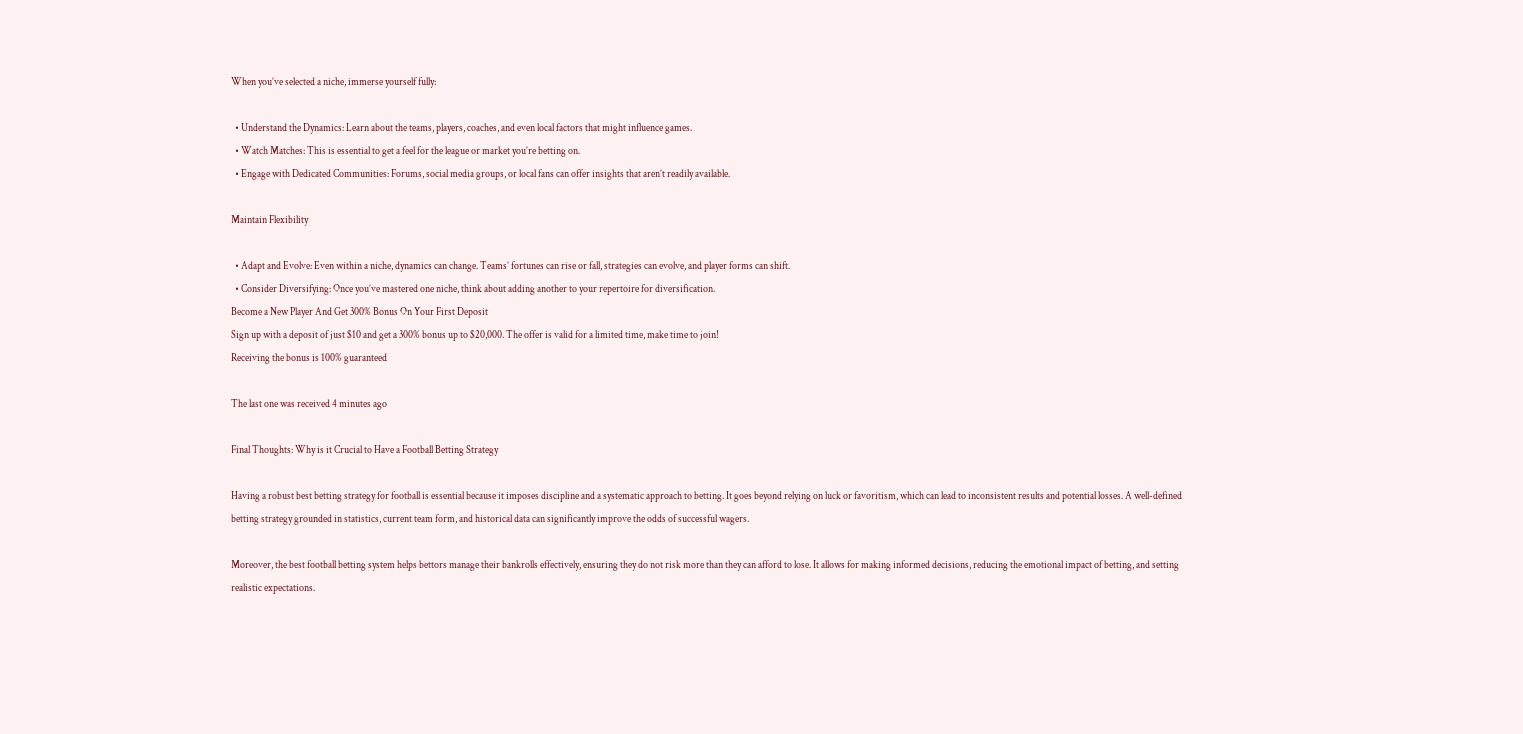When you’ve selected a niche, immerse yourself fully:

  • Understand the Dynamics: Learn about the teams, players, coaches, and even local factors that might influence games.
  • Watch Matches: This is essential to get a feel for the league or market you’re betting on.
  • Engage with Dedicated Communities: Forums, social media groups, or local fans can offer insights that aren’t readily available.

Maintain Flexibility

  • Adapt and Evolve: Even within a niche, dynamics can change. Teams’ fortunes can rise or fall, strategies can evolve, and player forms can shift.
  • Consider Diversifying: Once you’ve mastered one niche, think about adding another to your repertoire for diversification.
Become a New Player And Get 300% Bonus On Your First Deposit
Sign up with a deposit of just $10 and get a 300% bonus up to $20,000. The offer is valid for a limited time, make time to join!
Receiving the bonus is 100% guaranteed

The last one was received 4 minutes ago

Final Thoughts: Why is it Crucial to Have a Football Betting Strategy

Having a robust best betting strategy for football is essential because it imposes discipline and a systematic approach to betting. It goes beyond relying on luck or favoritism, which can lead to inconsistent results and potential losses. A well-defined betting strategy grounded in statistics, current team form, and historical data can significantly improve the odds of successful wagers.

Moreover, the best football betting system helps bettors manage their bankrolls effectively, ensuring they do not risk more than they can afford to lose. It allows for making informed decisions, reducing the emotional impact of betting, and setting realistic expectations.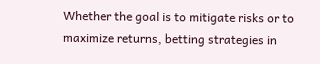Whether the goal is to mitigate risks or to maximize returns, betting strategies in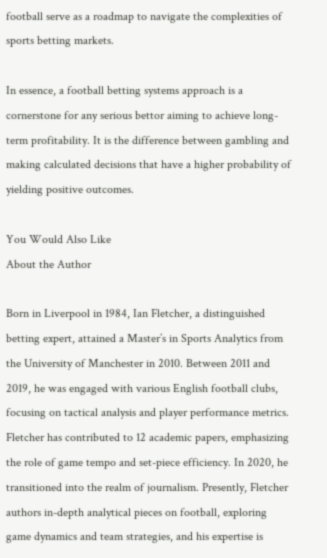football serve as a roadmap to navigate the complexities of sports betting markets.

In essence, a football betting systems approach is a cornerstone for any serious bettor aiming to achieve long-term profitability. It is the difference between gambling and making calculated decisions that have a higher probability of yielding positive outcomes.

You Would Also Like
About the Author

Born in Liverpool in 1984, Ian Fletcher, a distinguished betting expert, attained a Master’s in Sports Analytics from the University of Manchester in 2010. Between 2011 and 2019, he was engaged with various English football clubs, focusing on tactical analysis and player performance metrics. Fletcher has contributed to 12 academic papers, emphasizing the role of game tempo and set-piece efficiency. In 2020, he transitioned into the realm of journalism. Presently, Fletcher authors in-depth analytical pieces on football, exploring game dynamics and team strategies, and his expertise is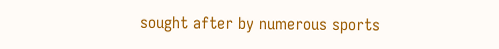sought after by numerous sports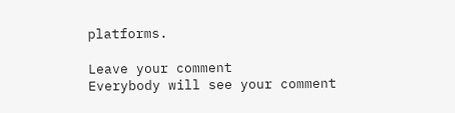platforms.

Leave your comment
Everybody will see your comment